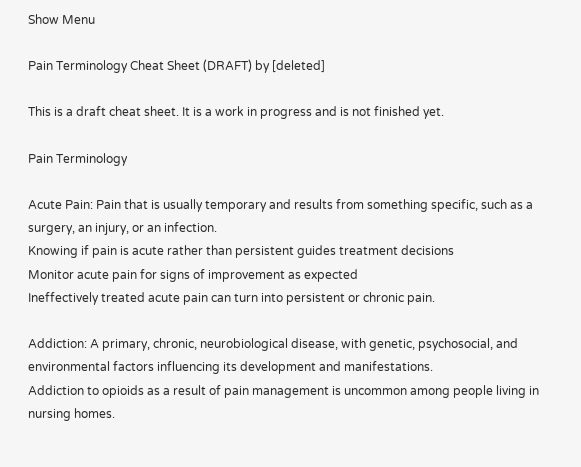Show Menu

Pain Terminology Cheat Sheet (DRAFT) by [deleted]

This is a draft cheat sheet. It is a work in progress and is not finished yet.

Pain Terminology

Acute Pain: Pain that is usually temporary and results from something specific, such as a surgery, an injury, or an infection.
Knowing if pain is acute rather than persistent guides treatment decisions
Monitor acute pain for signs of improvement as expected
Ineffectively treated acute pain can turn into persistent or chronic pain.

Addiction: A primary, chronic, neurobiological disease, with genetic, psychosocial, and environmental factors influencing its development and manifestations.
Addiction to opioids as a result of pain management is uncommon among people living in nursing homes.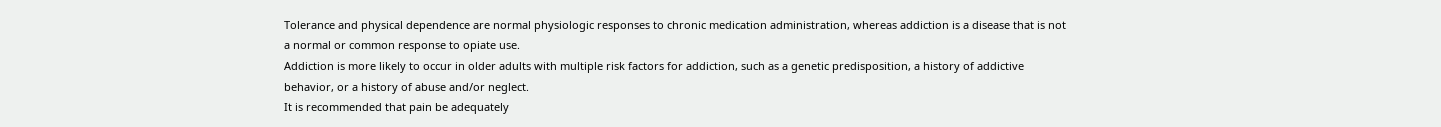Tolerance and physical dependence are normal physiologic responses to chronic medication administration, whereas addiction is a disease that is not a normal or common response to opiate use.
Addiction is more likely to occur in older adults with multiple risk factors for addiction, such as a genetic predisposition, a history of addictive behavior, or a history of abuse and/or neglect.
It is recommended that pain be adequately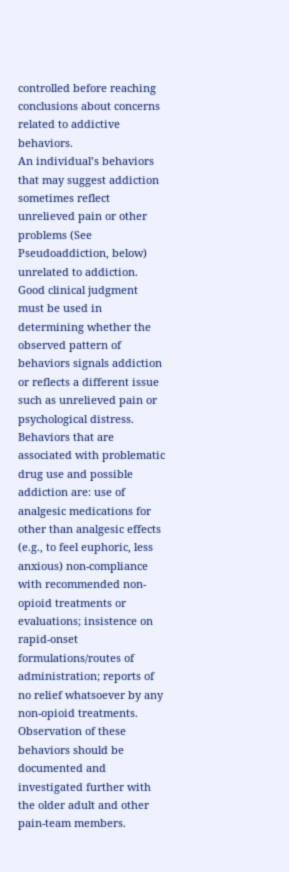controlled before reaching conclusions about concerns related to addictive behaviors.
An individual’s behaviors that may suggest addiction sometimes reflect unrelieved pain or other problems (See Pseudoaddiction, below) unrelated to addiction.
Good clinical judgment must be used in determining whether the observed pattern of behaviors signals addiction or reflects a different issue such as unrelieved pain or psychological distress.
Behaviors that are associated with problematic drug use and possible addiction are: use of analgesic medications for other than analgesic effects (e.g., to feel euphoric, less anxious) non-compliance with recommended non-opioid treatments or evaluations; insistence on rapid-onset formulations/routes of administration; reports of no relief whatsoever by any non-opioid treatments. Observation of these behaviors should be documented and investigated further with the older adult and other pain-team members.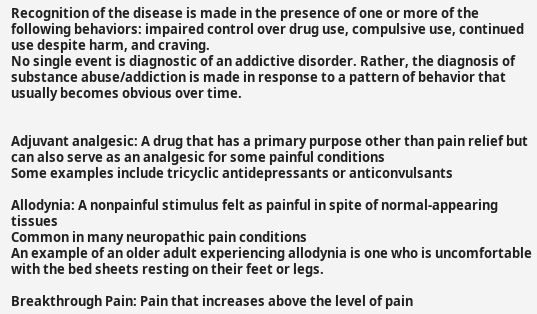Recognition of the disease is made in the presence of one or more of the following behaviors: impaired control over drug use, compulsive use, continued use despite harm, and craving.
No single event is diagnostic of an addictive disorder. Rather, the diagnosis of substance abuse/addiction is made in response to a pattern of behavior that usually becomes obvious over time.


Adjuvant analgesic: A drug that has a primary purpose other than pain relief but can also serve as an analgesic for some painful conditions
Some examples include tricyclic antidepressants or anticonvulsants

Allodynia: A nonpainful stimulus felt as painful in spite of normal-appearing tissues
Common in many neuropathic pain conditions
An example of an older adult experiencing allodynia is one who is uncomfortable with the bed sheets resting on their feet or legs.

Breakthrough Pain: Pain that increases above the level of pain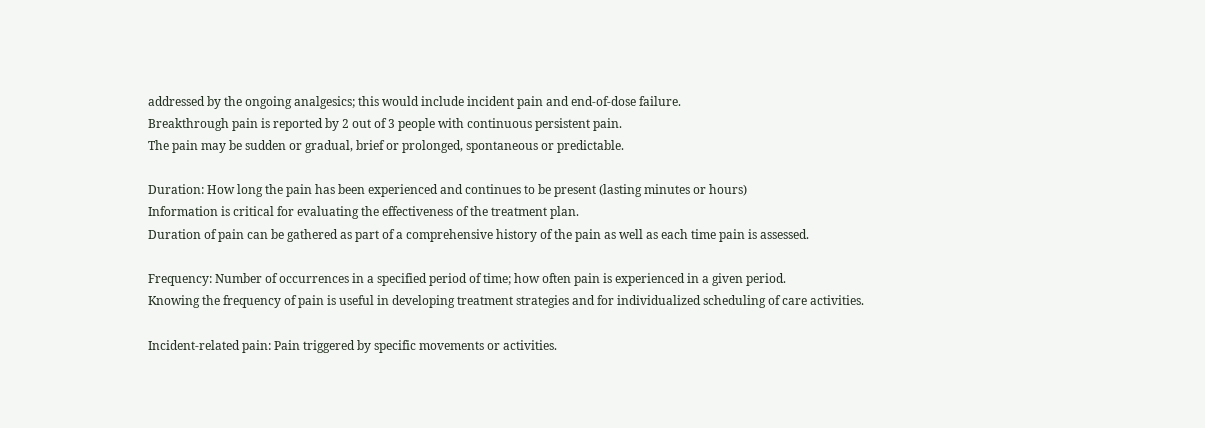addressed by the ongoing analgesics; this would include incident pain and end-of-dose failure.
Breakthrough pain is reported by 2 out of 3 people with continuous persistent pain.
The pain may be sudden or gradual, brief or prolonged, spontaneous or predictable.

Duration: How long the pain has been experienced and continues to be present (lasting minutes or hours)
Information is critical for evaluating the effectiveness of the treatment plan.
Duration of pain can be gathered as part of a comprehensive history of the pain as well as each time pain is assessed.

Frequency: Number of occurrences in a specified period of time; how often pain is experienced in a given period.
Knowing the frequency of pain is useful in developing treatment strategies and for individualized scheduling of care activities.

Incident-related pain: Pain triggered by specific movements or activities.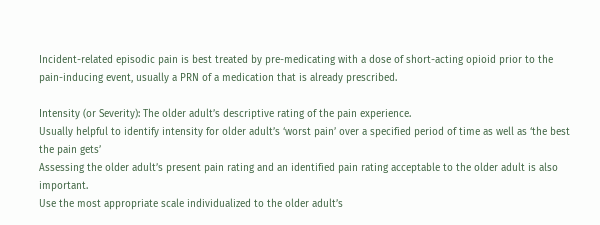Incident-related episodic pain is best treated by pre-medicating with a dose of short-acting opioid prior to the pain-inducing event, usually a PRN of a medication that is already prescribed.

Intensity (or Severity): The older adult’s descriptive rating of the pain experience.
Usually helpful to identify intensity for older adult’s ‘worst pain’ over a specified period of time as well as ‘the best the pain gets’
Assessing the older adult’s present pain rating and an identified pain rating acceptable to the older adult is also important.
Use the most appropriate scale individualized to the older adult’s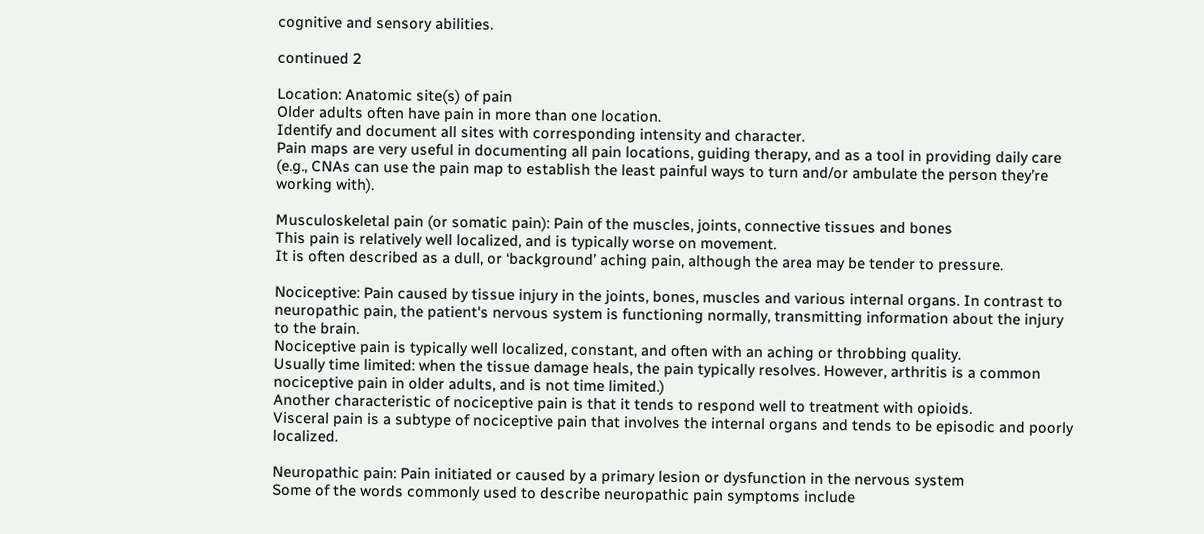cognitive and sensory abilities.

continued 2

Location: Anatomic site(s) of pain
Older adults often have pain in more than one location.
Identify and document all sites with corresponding intensity and character.
Pain maps are very useful in documenting all pain locations, guiding therapy, and as a tool in providing daily care (e.g., CNAs can use the pain map to establish the least painful ways to turn and/or ambulate the person they’re working with).

Musculoskeletal pain (or somatic pain): Pain of the muscles, joints, connective tissues and bones
This pain is relatively well localized, and is typically worse on movement.
It is often described as a dull, or ‘background’ aching pain, although the area may be tender to pressure.

Nociceptive: Pain caused by tissue injury in the joints, bones, muscles and various internal organs. In contrast to neuropathic pain, the patient's nervous system is functioning normally, transmitting information about the injury to the brain.
Nociceptive pain is typically well localized, constant, and often with an aching or throbbing quality.
Usually time limited: when the tissue damage heals, the pain typically resolves. However, arthritis is a common nociceptive pain in older adults, and is not time limited.)
Another characteristic of nociceptive pain is that it tends to respond well to treatment with opioids.
Visceral pain is a subtype of nociceptive pain that involves the internal organs and tends to be episodic and poorly localized.

Neuropathic pain: Pain initiated or caused by a primary lesion or dysfunction in the nervous system
Some of the words commonly used to describe neuropathic pain symptoms include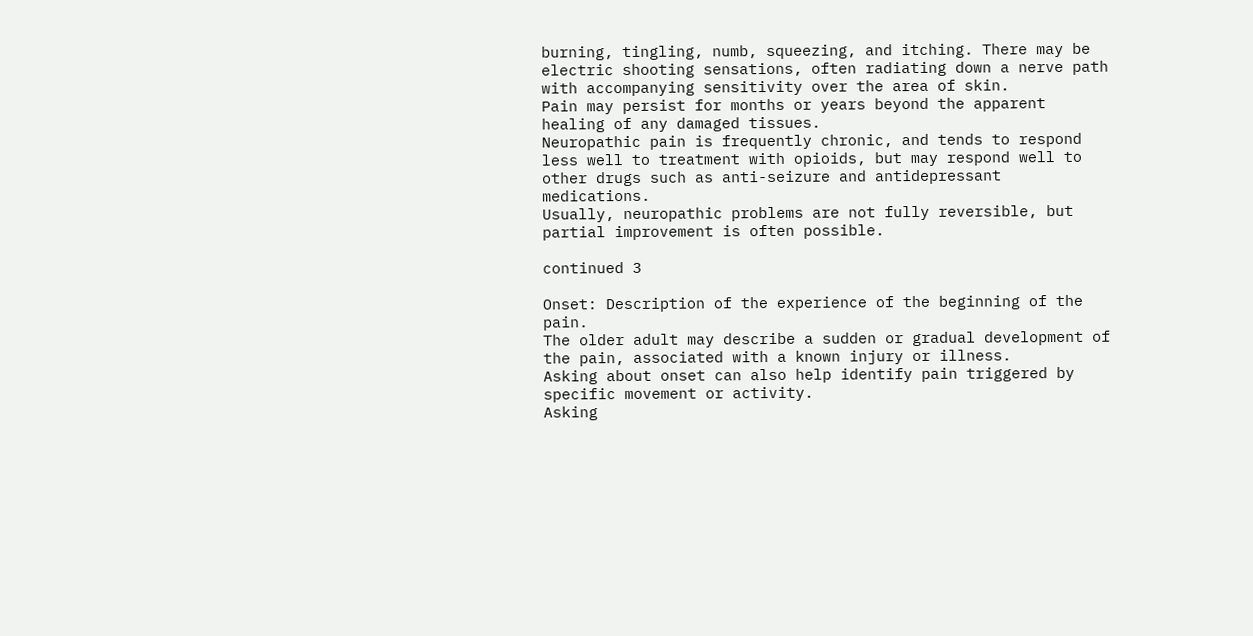burning, tingling, numb, squeezing, and itching. There may be electric shooting sensations, often radiating down a nerve path with accompanying sensitivity over the area of skin.
Pain may persist for months or years beyond the apparent healing of any damaged tissues.
Neuropathic pain is frequently chronic, and tends to respond less well to treatment with opioids, but may respond well to other drugs such as anti-seizure and antidepressant medications.
Usually, neuropathic problems are not fully reversible, but partial improvement is often possible.

continued 3

Onset: Description of the experience of the beginning of the pain.
The older adult may describe a sudden or gradual development of the pain, associated with a known injury or illness.
Asking about onset can also help identify pain triggered by specific movement or activity.
Asking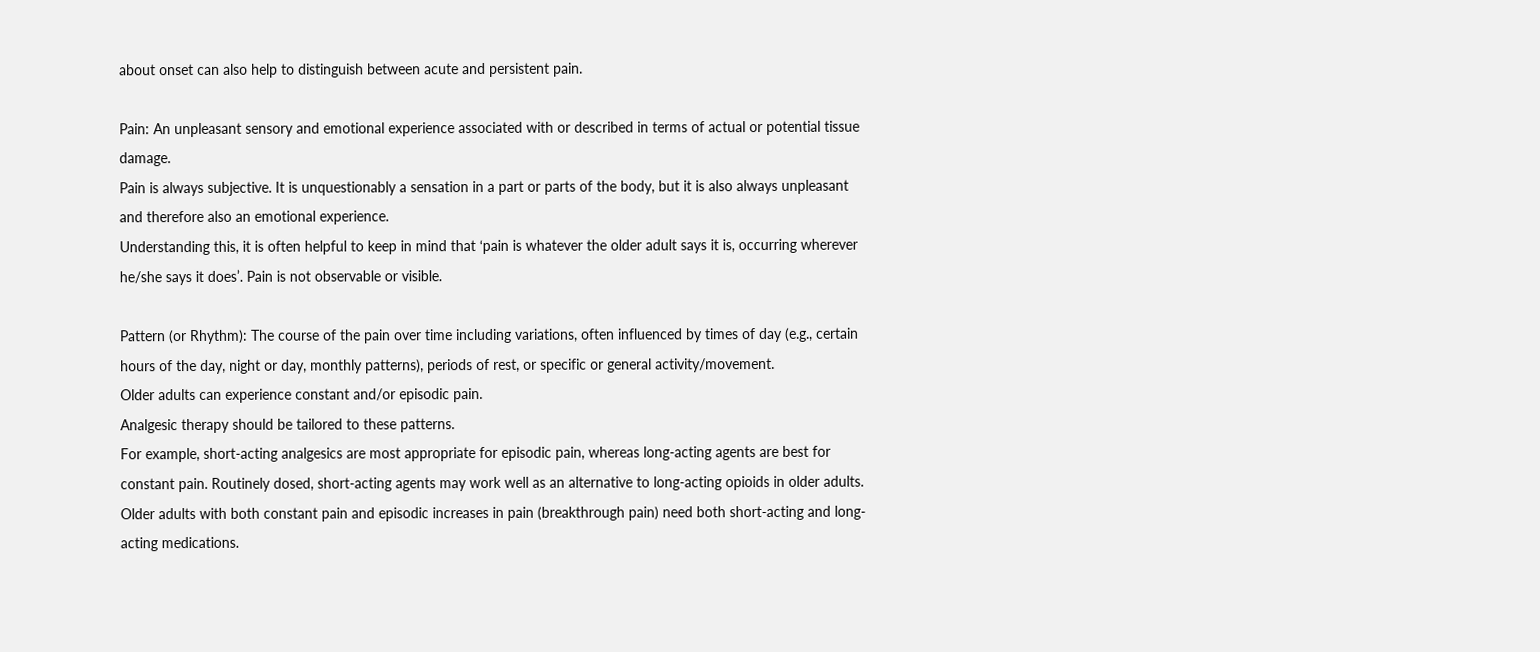about onset can also help to distinguish between acute and persistent pain.

Pain: An unpleasant sensory and emotional experience associated with or described in terms of actual or potential tissue damage.
Pain is always subjective. It is unquestionably a sensation in a part or parts of the body, but it is also always unpleasant and therefore also an emotional experience.
Understanding this, it is often helpful to keep in mind that ‘pain is whatever the older adult says it is, occurring wherever he/she says it does’. Pain is not observable or visible.

Pattern (or Rhythm): The course of the pain over time including variations, often influenced by times of day (e.g., certain hours of the day, night or day, monthly patterns), periods of rest, or specific or general activity/movement.
Older adults can experience constant and/or episodic pain.
Analgesic therapy should be tailored to these patterns.
For example, short-acting analgesics are most appropriate for episodic pain, whereas long-acting agents are best for constant pain. Routinely dosed, short-acting agents may work well as an alternative to long-acting opioids in older adults.
Older adults with both constant pain and episodic increases in pain (breakthrough pain) need both short-acting and long-acting medications.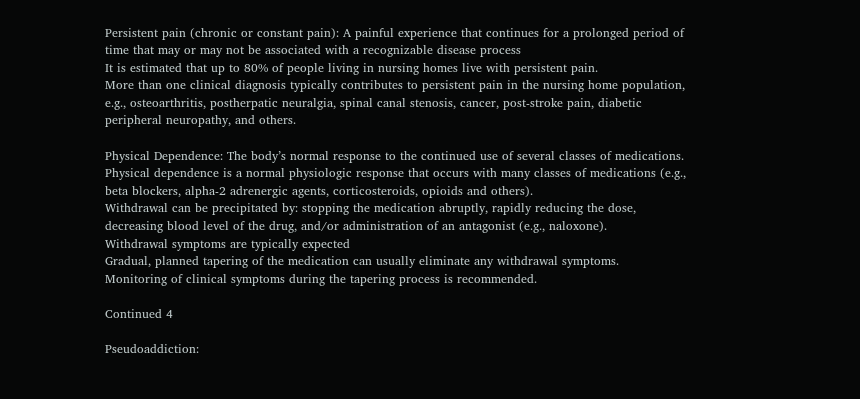Persistent pain (chronic or constant pain): A painful experience that continues for a prolonged period of time that may or may not be associated with a recognizable disease process
It is estimated that up to 80% of people living in nursing homes live with persistent pain.
More than one clinical diagnosis typically contributes to persistent pain in the nursing home population, e.g., osteoarthritis, postherpatic neuralgia, spinal canal stenosis, cancer, post-stroke pain, diabetic peripheral neuropathy, and others.

Physical Dependence: The body’s normal response to the continued use of several classes of medications.
Physical dependence is a normal physiologic response that occurs with many classes of medications (e.g., beta blockers, alpha-2 adrenergic agents, corticosteroids, opioids and others).
Withdrawal can be precipitated by: stopping the medication abruptly, rapidly reducing the dose, decreasing blood level of the drug, and/or administration of an antagonist (e.g., naloxone).
Withdrawal symptoms are typically expected
Gradual, planned tapering of the medication can usually eliminate any withdrawal symptoms.
Monitoring of clinical symptoms during the tapering process is recommended.

Continued 4

Pseudoaddiction: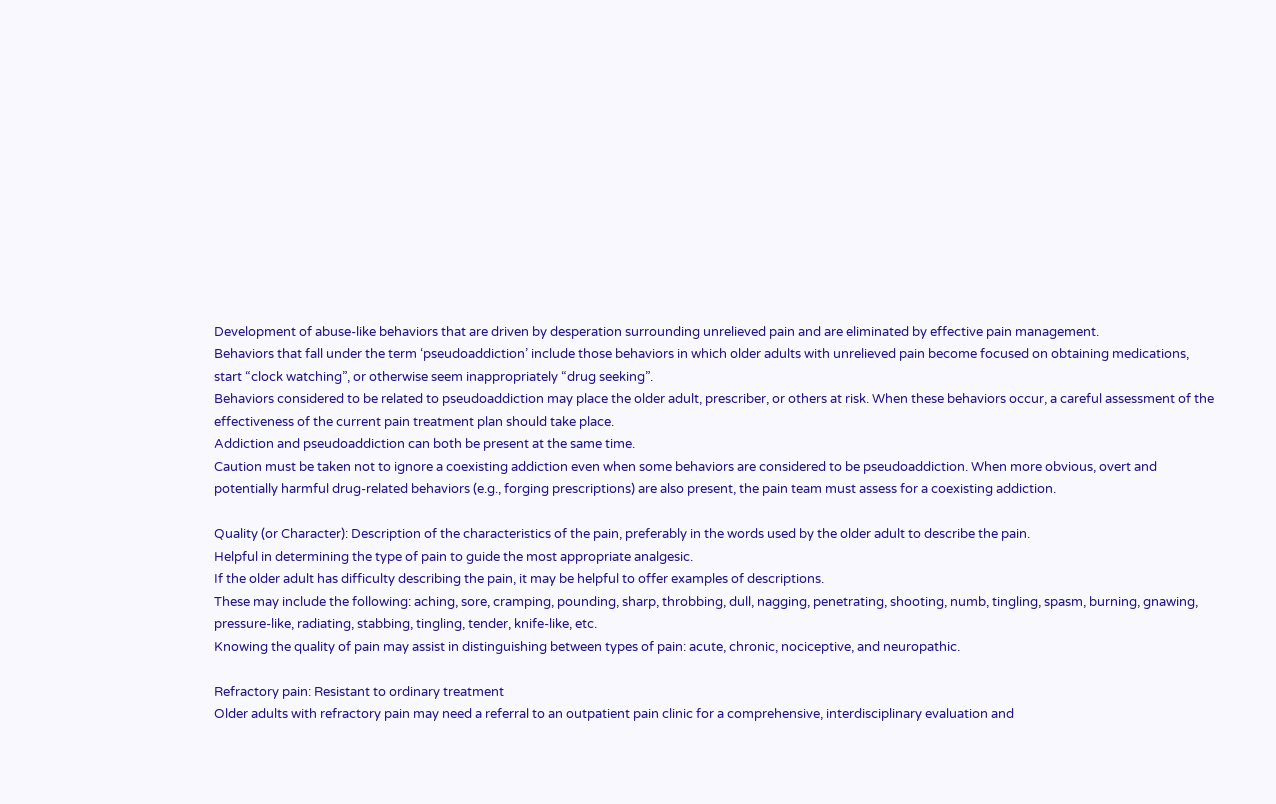Development of abuse-like behaviors that are driven by desperation surrounding unrelieved pain and are eliminated by effective pain management.
Behaviors that fall under the term ‘pseudoaddiction’ include those behaviors in which older adults with unrelieved pain become focused on obtaining medications, start “clock watching”, or otherwise seem inappropriately “drug seeking”.
Behaviors considered to be related to pseudoaddiction may place the older adult, prescriber, or others at risk. When these behaviors occur, a careful assessment of the effectiveness of the current pain treatment plan should take place.
Addiction and pseudoaddiction can both be present at the same time.
Caution must be taken not to ignore a coexisting addiction even when some behaviors are considered to be pseudoaddiction. When more obvious, overt and potentially harmful drug-related behaviors (e.g., forging prescriptions) are also present, the pain team must assess for a coexisting addiction.

Quality (or Character): Description of the characteristics of the pain, preferably in the words used by the older adult to describe the pain.
Helpful in determining the type of pain to guide the most appropriate analgesic.
If the older adult has difficulty describing the pain, it may be helpful to offer examples of descriptions.
These may include the following: aching, sore, cramping, pounding, sharp, throbbing, dull, nagging, penetrating, shooting, numb, tingling, spasm, burning, gnawing, pressure-like, radiating, stabbing, tingling, tender, knife-like, etc.
Knowing the quality of pain may assist in distinguishing between types of pain: acute, chronic, nociceptive, and neuropathic.

Refractory pain: Resistant to ordinary treatment
Older adults with refractory pain may need a referral to an outpatient pain clinic for a comprehensive, interdisciplinary evaluation and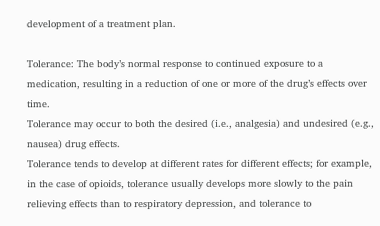development of a treatment plan.

Tolerance: The body’s normal response to continued exposure to a medication, resulting in a reduction of one or more of the drug’s effects over time.
Tolerance may occur to both the desired (i.e., analgesia) and undesired (e.g., nausea) drug effects.
Tolerance tends to develop at different rates for different effects; for example, in the case of opioids, tolerance usually develops more slowly to the pain relieving effects than to respiratory depression, and tolerance to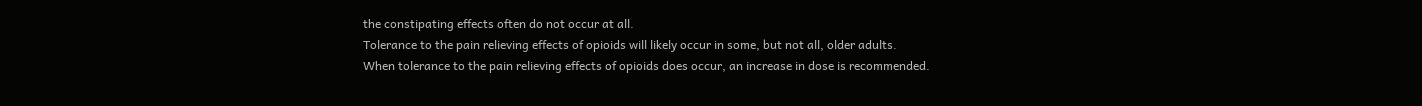the constipating effects often do not occur at all.
Tolerance to the pain relieving effects of opioids will likely occur in some, but not all, older adults.
When tolerance to the pain relieving effects of opioids does occur, an increase in dose is recommended.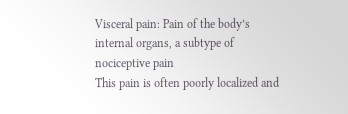Visceral pain: Pain of the body’s internal organs, a subtype of nociceptive pain
This pain is often poorly localized and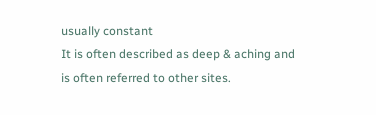usually constant
It is often described as deep & aching and is often referred to other sites.